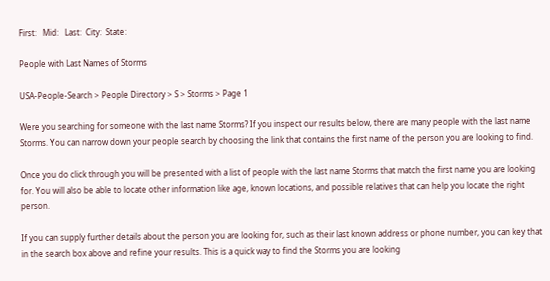First:   Mid:   Last:  City:  State:

People with Last Names of Storms

USA-People-Search > People Directory > S > Storms > Page 1

Were you searching for someone with the last name Storms? If you inspect our results below, there are many people with the last name Storms. You can narrow down your people search by choosing the link that contains the first name of the person you are looking to find.

Once you do click through you will be presented with a list of people with the last name Storms that match the first name you are looking for. You will also be able to locate other information like age, known locations, and possible relatives that can help you locate the right person.

If you can supply further details about the person you are looking for, such as their last known address or phone number, you can key that in the search box above and refine your results. This is a quick way to find the Storms you are looking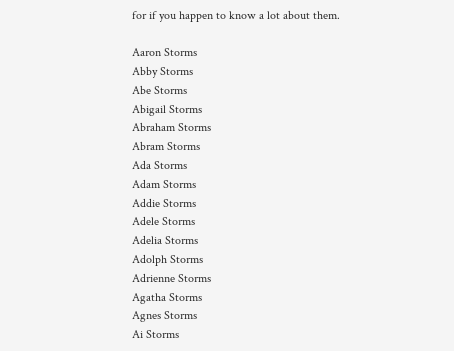for if you happen to know a lot about them.

Aaron Storms
Abby Storms
Abe Storms
Abigail Storms
Abraham Storms
Abram Storms
Ada Storms
Adam Storms
Addie Storms
Adele Storms
Adelia Storms
Adolph Storms
Adrienne Storms
Agatha Storms
Agnes Storms
Ai Storms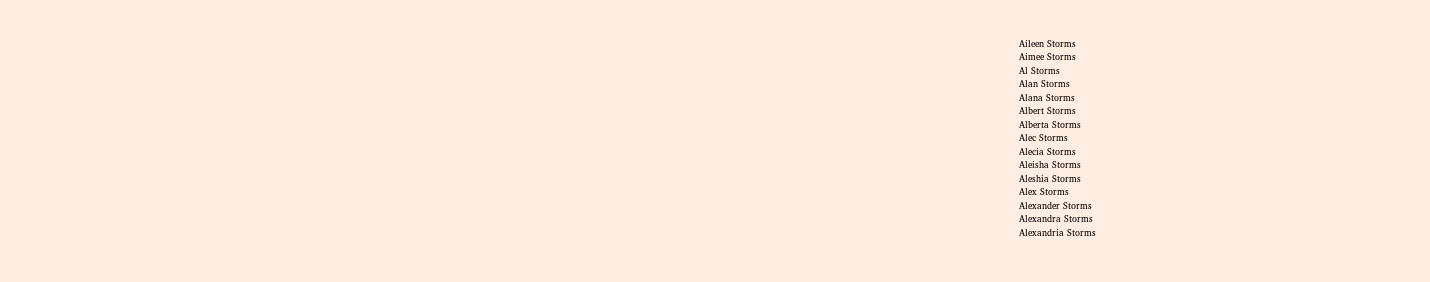Aileen Storms
Aimee Storms
Al Storms
Alan Storms
Alana Storms
Albert Storms
Alberta Storms
Alec Storms
Alecia Storms
Aleisha Storms
Aleshia Storms
Alex Storms
Alexander Storms
Alexandra Storms
Alexandria Storms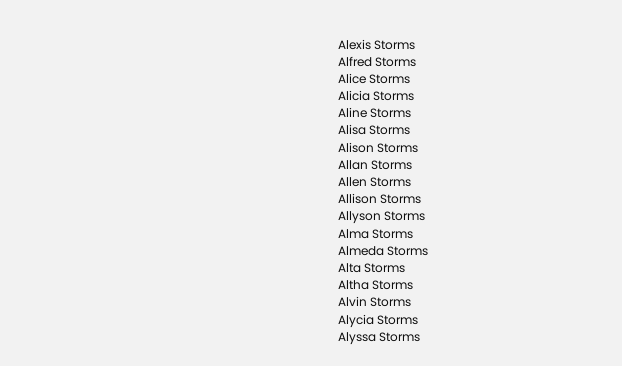Alexis Storms
Alfred Storms
Alice Storms
Alicia Storms
Aline Storms
Alisa Storms
Alison Storms
Allan Storms
Allen Storms
Allison Storms
Allyson Storms
Alma Storms
Almeda Storms
Alta Storms
Altha Storms
Alvin Storms
Alycia Storms
Alyssa Storms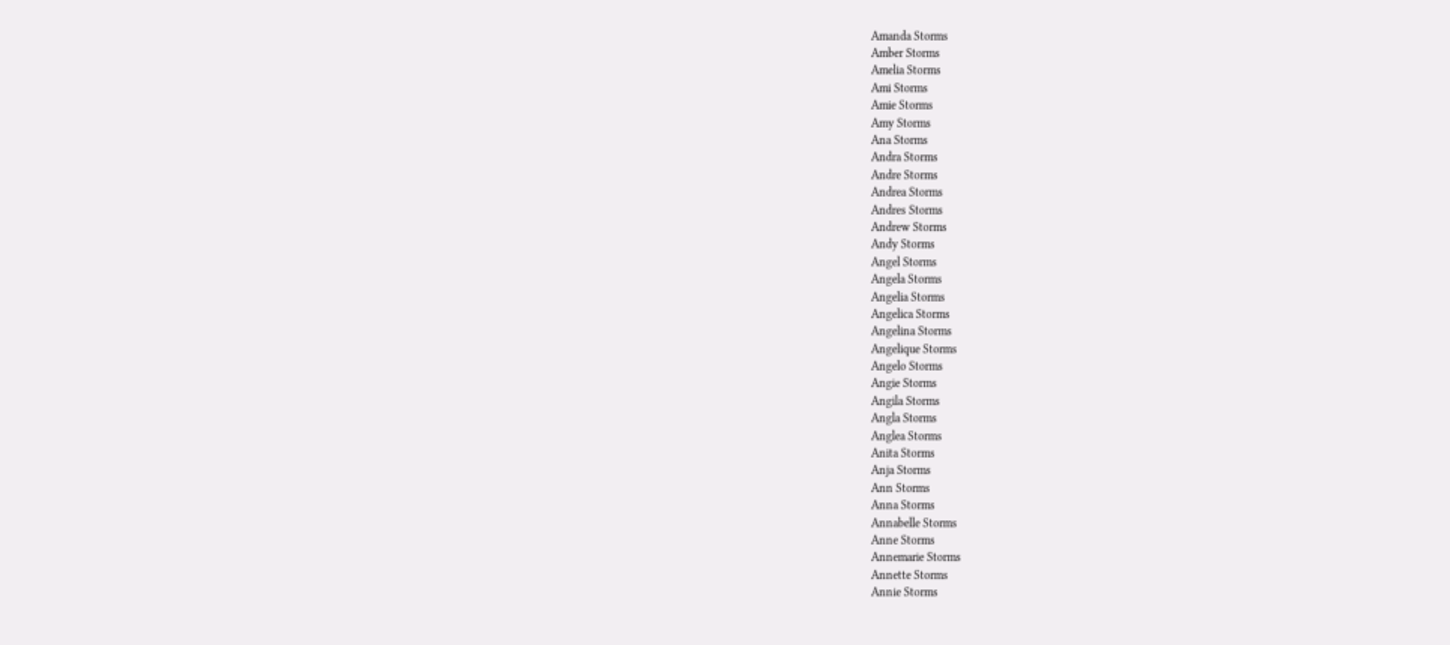Amanda Storms
Amber Storms
Amelia Storms
Ami Storms
Amie Storms
Amy Storms
Ana Storms
Andra Storms
Andre Storms
Andrea Storms
Andres Storms
Andrew Storms
Andy Storms
Angel Storms
Angela Storms
Angelia Storms
Angelica Storms
Angelina Storms
Angelique Storms
Angelo Storms
Angie Storms
Angila Storms
Angla Storms
Anglea Storms
Anita Storms
Anja Storms
Ann Storms
Anna Storms
Annabelle Storms
Anne Storms
Annemarie Storms
Annette Storms
Annie Storms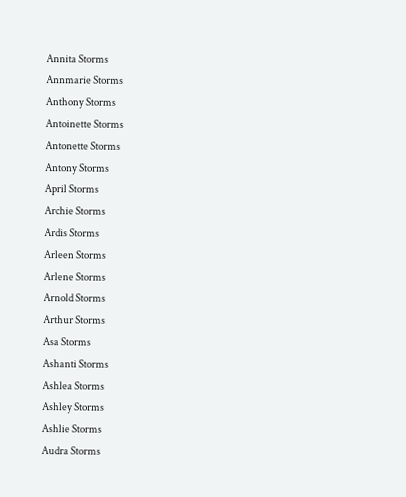Annita Storms
Annmarie Storms
Anthony Storms
Antoinette Storms
Antonette Storms
Antony Storms
April Storms
Archie Storms
Ardis Storms
Arleen Storms
Arlene Storms
Arnold Storms
Arthur Storms
Asa Storms
Ashanti Storms
Ashlea Storms
Ashley Storms
Ashlie Storms
Audra Storms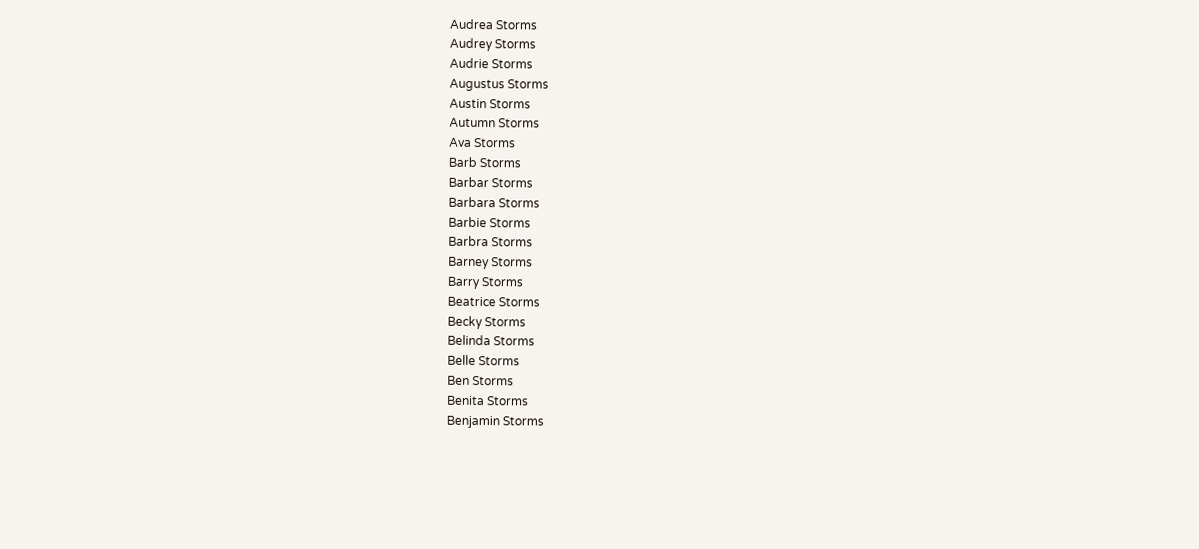Audrea Storms
Audrey Storms
Audrie Storms
Augustus Storms
Austin Storms
Autumn Storms
Ava Storms
Barb Storms
Barbar Storms
Barbara Storms
Barbie Storms
Barbra Storms
Barney Storms
Barry Storms
Beatrice Storms
Becky Storms
Belinda Storms
Belle Storms
Ben Storms
Benita Storms
Benjamin Storms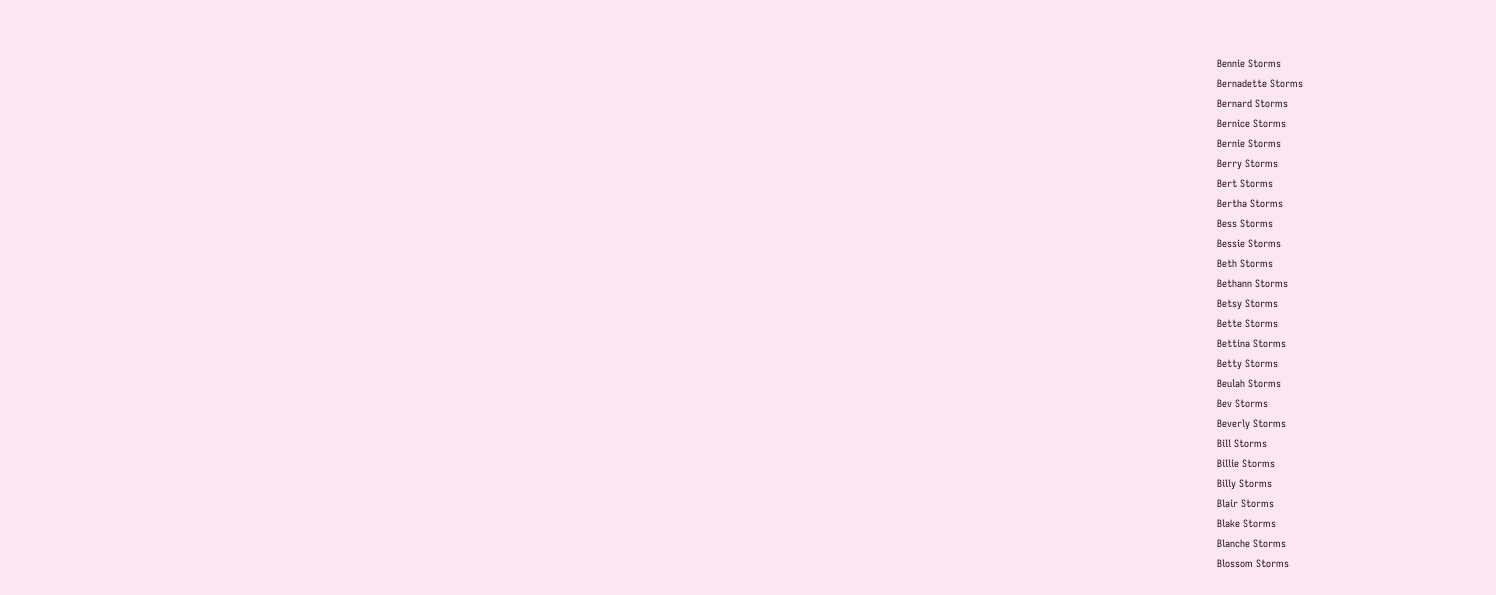Bennie Storms
Bernadette Storms
Bernard Storms
Bernice Storms
Bernie Storms
Berry Storms
Bert Storms
Bertha Storms
Bess Storms
Bessie Storms
Beth Storms
Bethann Storms
Betsy Storms
Bette Storms
Bettina Storms
Betty Storms
Beulah Storms
Bev Storms
Beverly Storms
Bill Storms
Billie Storms
Billy Storms
Blair Storms
Blake Storms
Blanche Storms
Blossom Storms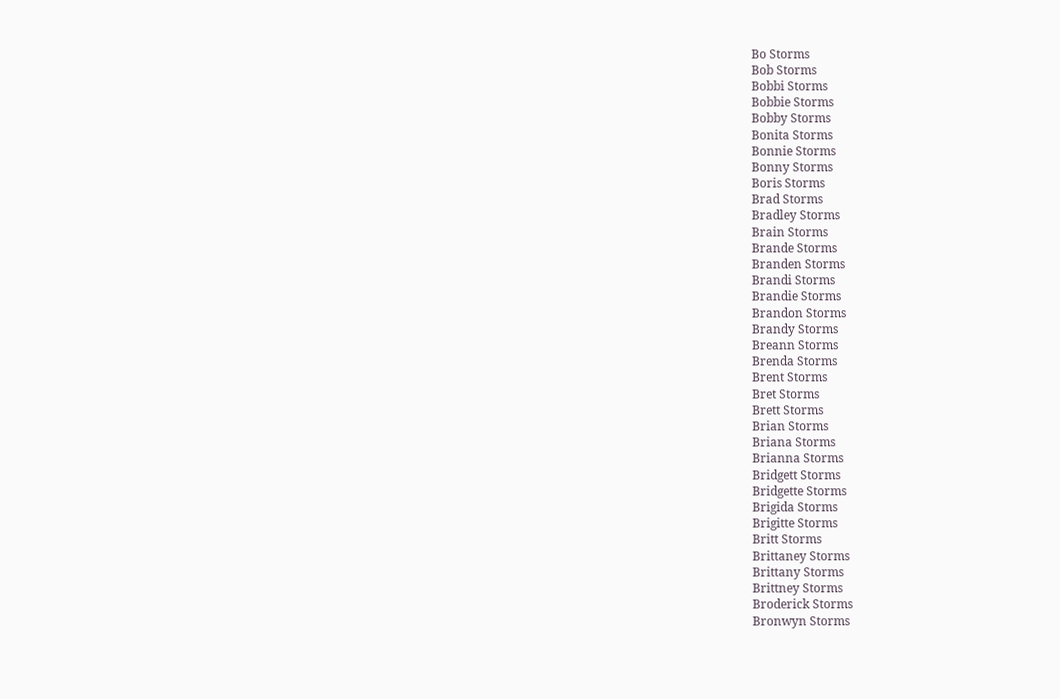Bo Storms
Bob Storms
Bobbi Storms
Bobbie Storms
Bobby Storms
Bonita Storms
Bonnie Storms
Bonny Storms
Boris Storms
Brad Storms
Bradley Storms
Brain Storms
Brande Storms
Branden Storms
Brandi Storms
Brandie Storms
Brandon Storms
Brandy Storms
Breann Storms
Brenda Storms
Brent Storms
Bret Storms
Brett Storms
Brian Storms
Briana Storms
Brianna Storms
Bridgett Storms
Bridgette Storms
Brigida Storms
Brigitte Storms
Britt Storms
Brittaney Storms
Brittany Storms
Brittney Storms
Broderick Storms
Bronwyn Storms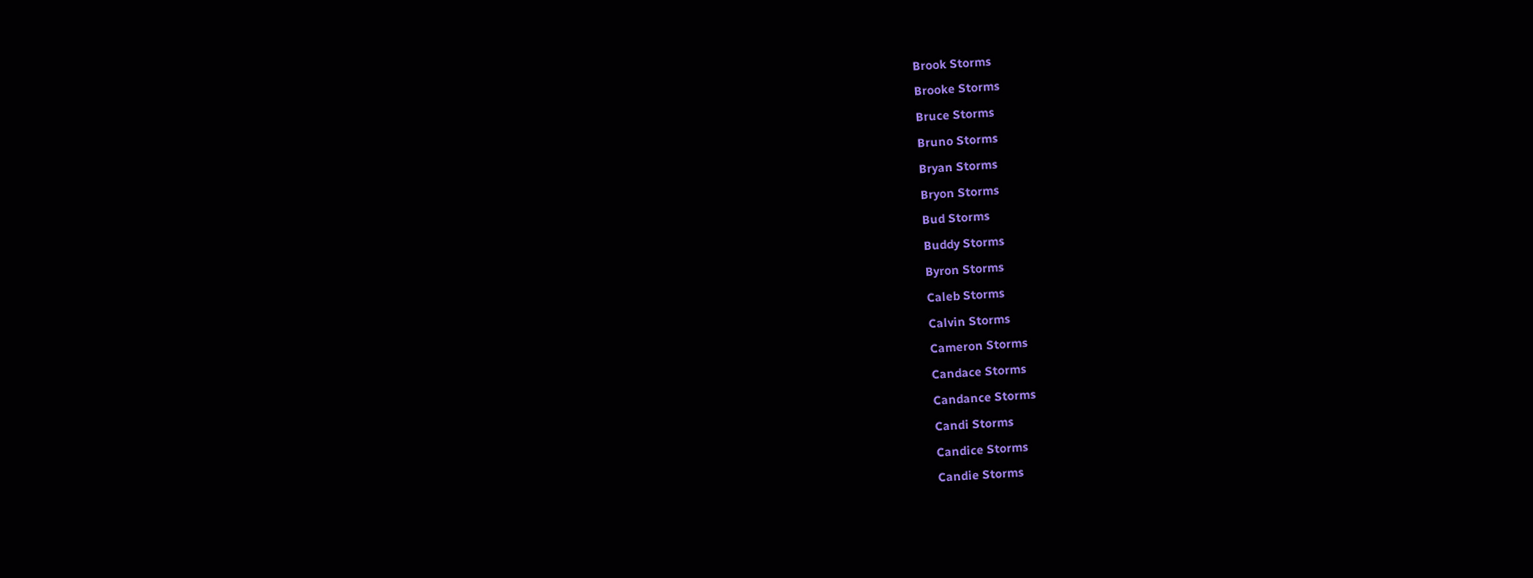Brook Storms
Brooke Storms
Bruce Storms
Bruno Storms
Bryan Storms
Bryon Storms
Bud Storms
Buddy Storms
Byron Storms
Caleb Storms
Calvin Storms
Cameron Storms
Candace Storms
Candance Storms
Candi Storms
Candice Storms
Candie Storms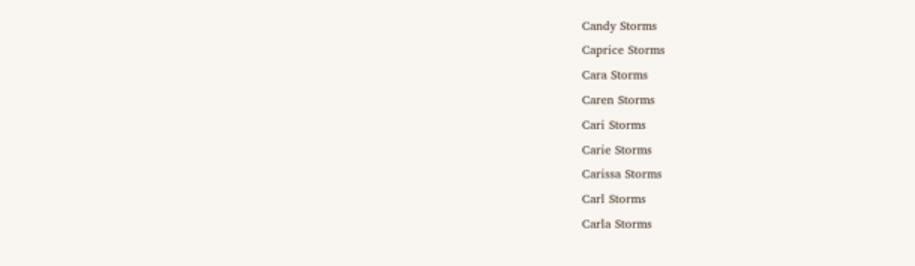Candy Storms
Caprice Storms
Cara Storms
Caren Storms
Cari Storms
Carie Storms
Carissa Storms
Carl Storms
Carla Storms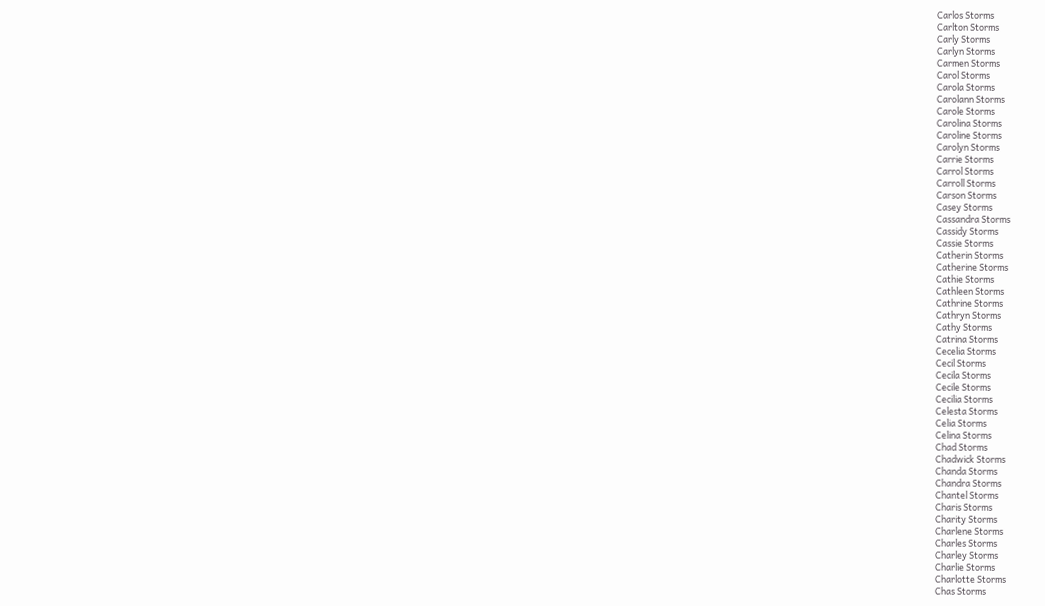Carlos Storms
Carlton Storms
Carly Storms
Carlyn Storms
Carmen Storms
Carol Storms
Carola Storms
Carolann Storms
Carole Storms
Carolina Storms
Caroline Storms
Carolyn Storms
Carrie Storms
Carrol Storms
Carroll Storms
Carson Storms
Casey Storms
Cassandra Storms
Cassidy Storms
Cassie Storms
Catherin Storms
Catherine Storms
Cathie Storms
Cathleen Storms
Cathrine Storms
Cathryn Storms
Cathy Storms
Catrina Storms
Cecelia Storms
Cecil Storms
Cecila Storms
Cecile Storms
Cecilia Storms
Celesta Storms
Celia Storms
Celina Storms
Chad Storms
Chadwick Storms
Chanda Storms
Chandra Storms
Chantel Storms
Charis Storms
Charity Storms
Charlene Storms
Charles Storms
Charley Storms
Charlie Storms
Charlotte Storms
Chas Storms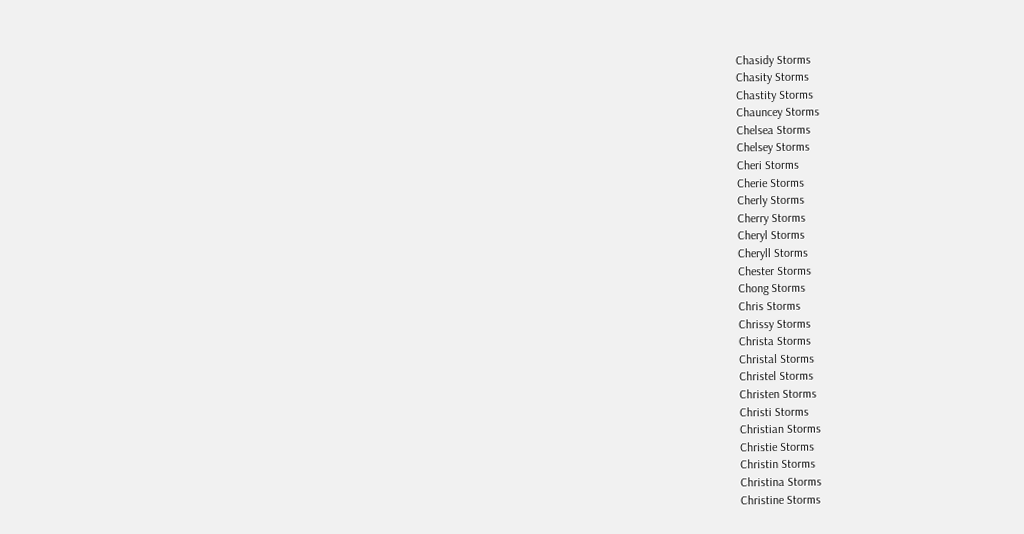Chasidy Storms
Chasity Storms
Chastity Storms
Chauncey Storms
Chelsea Storms
Chelsey Storms
Cheri Storms
Cherie Storms
Cherly Storms
Cherry Storms
Cheryl Storms
Cheryll Storms
Chester Storms
Chong Storms
Chris Storms
Chrissy Storms
Christa Storms
Christal Storms
Christel Storms
Christen Storms
Christi Storms
Christian Storms
Christie Storms
Christin Storms
Christina Storms
Christine Storms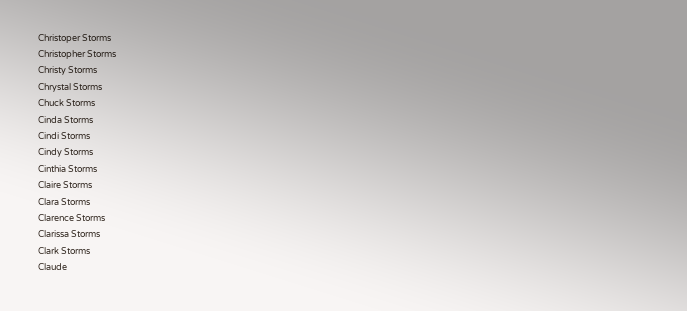Christoper Storms
Christopher Storms
Christy Storms
Chrystal Storms
Chuck Storms
Cinda Storms
Cindi Storms
Cindy Storms
Cinthia Storms
Claire Storms
Clara Storms
Clarence Storms
Clarissa Storms
Clark Storms
Claude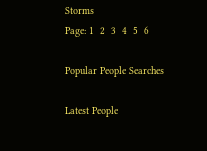Storms
Page: 1  2  3  4  5  6

Popular People Searches

Latest People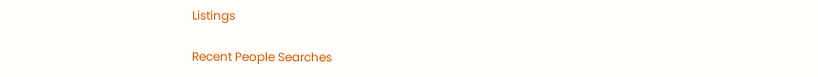Listings

Recent People Searches